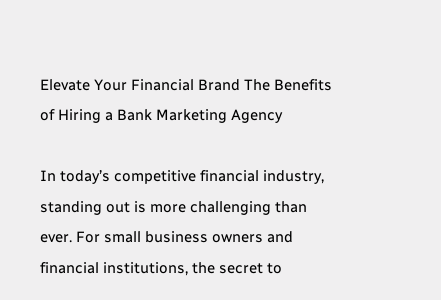Elevate Your Financial Brand The Benefits of Hiring a Bank Marketing Agency

In today’s competitive financial industry, standing out is more challenging than ever. For small business owners and financial institutions, the secret to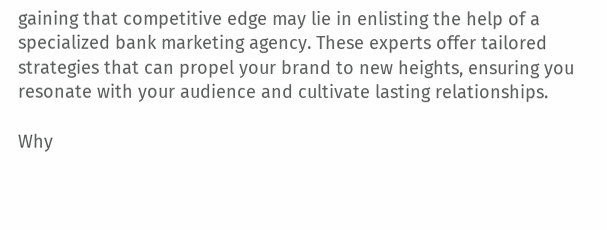gaining that competitive edge may lie in enlisting the help of a specialized bank marketing agency. These experts offer tailored strategies that can propel your brand to new heights, ensuring you resonate with your audience and cultivate lasting relationships.

Why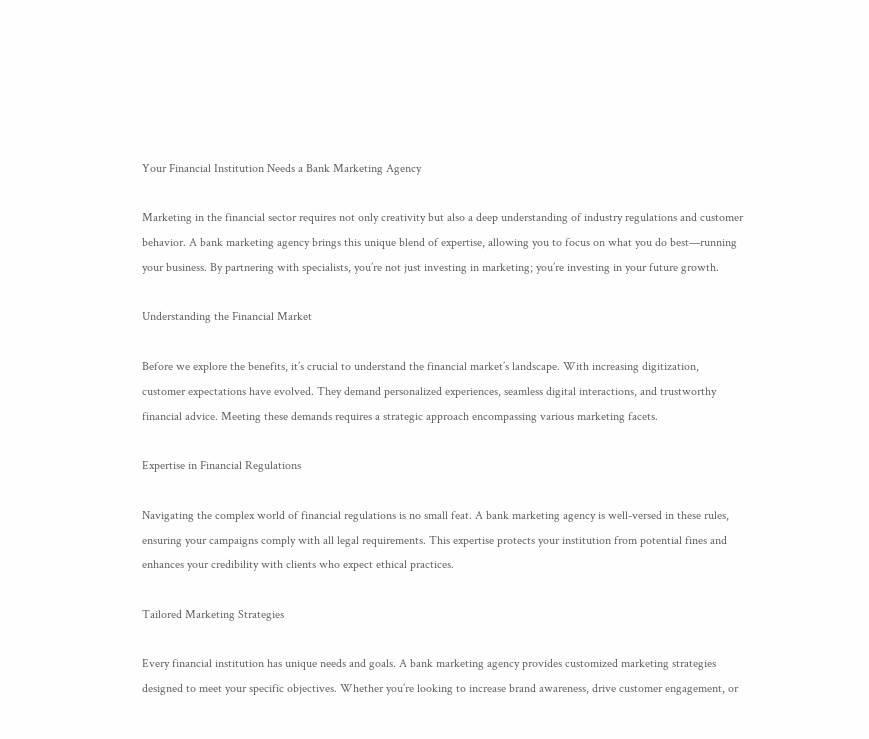Your Financial Institution Needs a Bank Marketing Agency

Marketing in the financial sector requires not only creativity but also a deep understanding of industry regulations and customer behavior. A bank marketing agency brings this unique blend of expertise, allowing you to focus on what you do best—running your business. By partnering with specialists, you’re not just investing in marketing; you’re investing in your future growth.

Understanding the Financial Market

Before we explore the benefits, it’s crucial to understand the financial market’s landscape. With increasing digitization, customer expectations have evolved. They demand personalized experiences, seamless digital interactions, and trustworthy financial advice. Meeting these demands requires a strategic approach encompassing various marketing facets.

Expertise in Financial Regulations

Navigating the complex world of financial regulations is no small feat. A bank marketing agency is well-versed in these rules, ensuring your campaigns comply with all legal requirements. This expertise protects your institution from potential fines and enhances your credibility with clients who expect ethical practices.

Tailored Marketing Strategies

Every financial institution has unique needs and goals. A bank marketing agency provides customized marketing strategies designed to meet your specific objectives. Whether you’re looking to increase brand awareness, drive customer engagement, or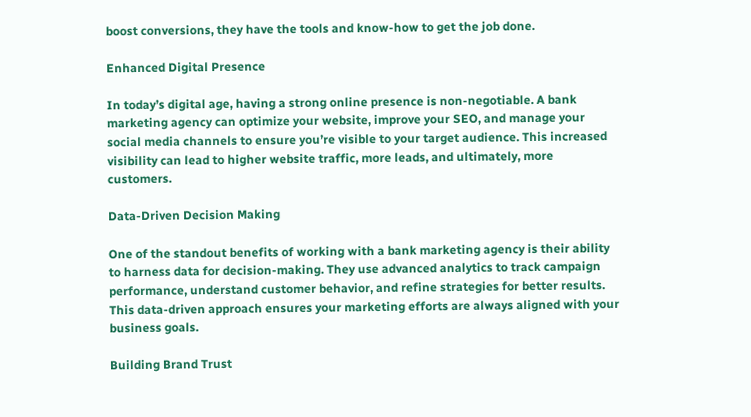boost conversions, they have the tools and know-how to get the job done.

Enhanced Digital Presence

In today’s digital age, having a strong online presence is non-negotiable. A bank marketing agency can optimize your website, improve your SEO, and manage your social media channels to ensure you’re visible to your target audience. This increased visibility can lead to higher website traffic, more leads, and ultimately, more customers.

Data-Driven Decision Making

One of the standout benefits of working with a bank marketing agency is their ability to harness data for decision-making. They use advanced analytics to track campaign performance, understand customer behavior, and refine strategies for better results. This data-driven approach ensures your marketing efforts are always aligned with your business goals.

Building Brand Trust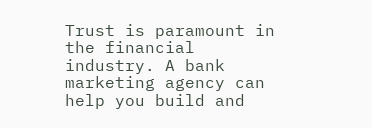Trust is paramount in the financial industry. A bank marketing agency can help you build and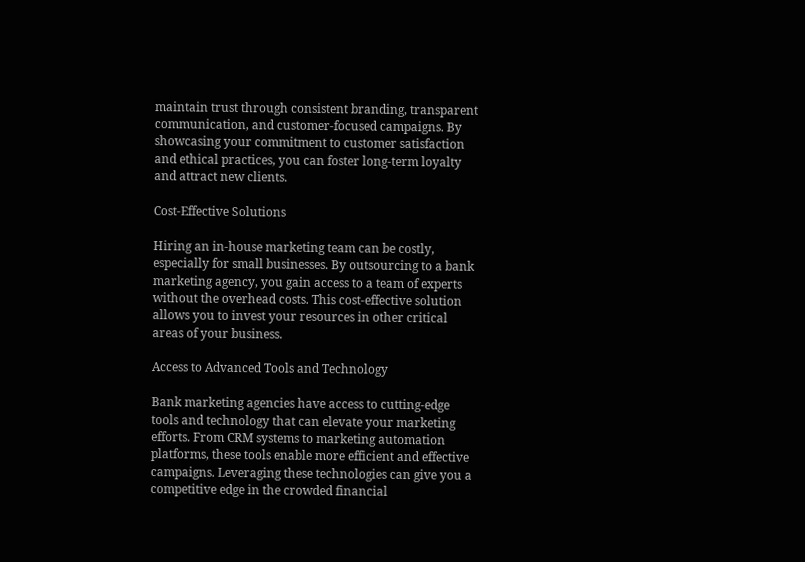maintain trust through consistent branding, transparent communication, and customer-focused campaigns. By showcasing your commitment to customer satisfaction and ethical practices, you can foster long-term loyalty and attract new clients.

Cost-Effective Solutions

Hiring an in-house marketing team can be costly, especially for small businesses. By outsourcing to a bank marketing agency, you gain access to a team of experts without the overhead costs. This cost-effective solution allows you to invest your resources in other critical areas of your business.

Access to Advanced Tools and Technology

Bank marketing agencies have access to cutting-edge tools and technology that can elevate your marketing efforts. From CRM systems to marketing automation platforms, these tools enable more efficient and effective campaigns. Leveraging these technologies can give you a competitive edge in the crowded financial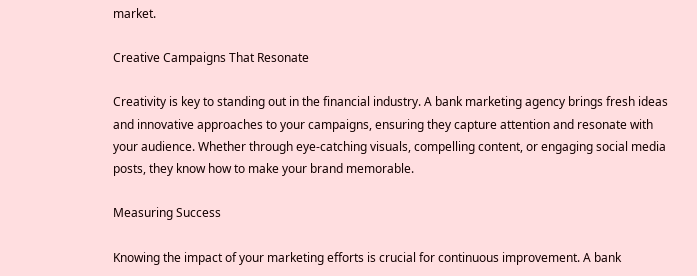market.

Creative Campaigns That Resonate

Creativity is key to standing out in the financial industry. A bank marketing agency brings fresh ideas and innovative approaches to your campaigns, ensuring they capture attention and resonate with your audience. Whether through eye-catching visuals, compelling content, or engaging social media posts, they know how to make your brand memorable.

Measuring Success

Knowing the impact of your marketing efforts is crucial for continuous improvement. A bank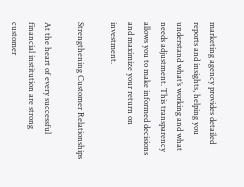marketing agency provides detailed reports and insights, helping you understand what’s working and what needs adjustment. This transparency allows you to make informed decisions and maximize your return on investment.

Strengthening Customer Relationships

At the heart of every successful financial institution are strong customer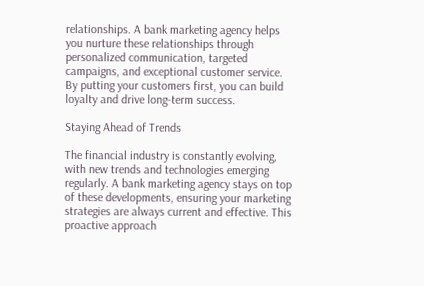relationships. A bank marketing agency helps you nurture these relationships through personalized communication, targeted campaigns, and exceptional customer service. By putting your customers first, you can build loyalty and drive long-term success.

Staying Ahead of Trends

The financial industry is constantly evolving, with new trends and technologies emerging regularly. A bank marketing agency stays on top of these developments, ensuring your marketing strategies are always current and effective. This proactive approach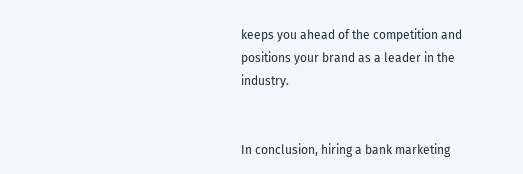keeps you ahead of the competition and positions your brand as a leader in the industry.


In conclusion, hiring a bank marketing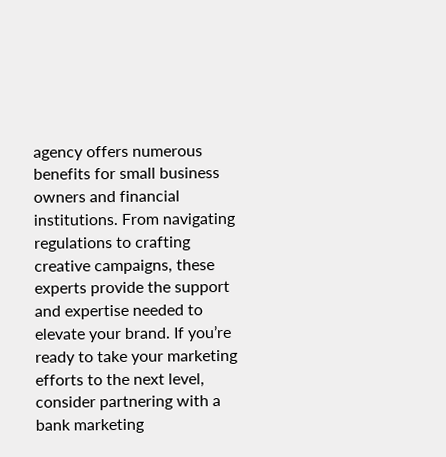agency offers numerous benefits for small business owners and financial institutions. From navigating regulations to crafting creative campaigns, these experts provide the support and expertise needed to elevate your brand. If you’re ready to take your marketing efforts to the next level, consider partnering with a bank marketing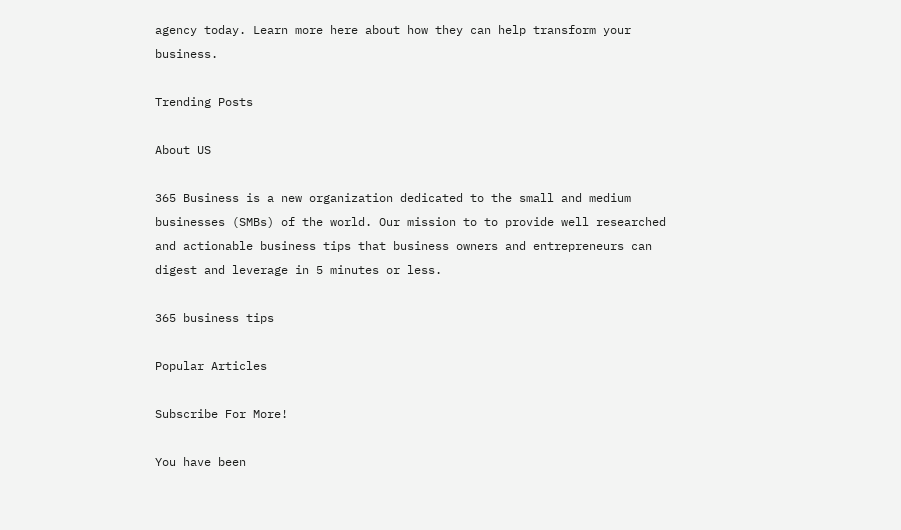agency today. Learn more here about how they can help transform your business.

Trending Posts

About US

365 Business is a new organization dedicated to the small and medium businesses (SMBs) of the world. Our mission to to provide well researched and actionable business tips that business owners and entrepreneurs can digest and leverage in 5 minutes or less.

365 business tips

Popular Articles

Subscribe For More!

You have been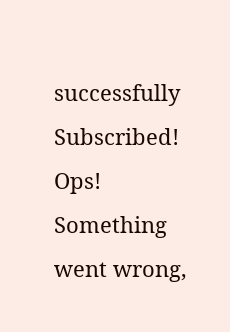successfully Subscribed! Ops! Something went wrong,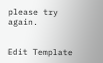please try again.


Edit Template